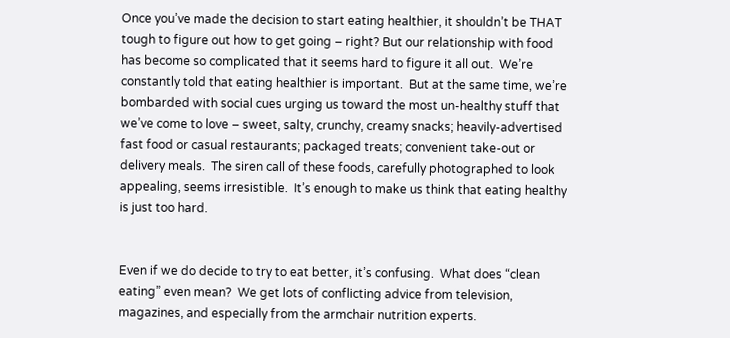Once you’ve made the decision to start eating healthier, it shouldn’t be THAT tough to figure out how to get going – right? But our relationship with food has become so complicated that it seems hard to figure it all out.  We’re constantly told that eating healthier is important.  But at the same time, we’re bombarded with social cues urging us toward the most un-healthy stuff that we’ve come to love – sweet, salty, crunchy, creamy snacks; heavily-advertised fast food or casual restaurants; packaged treats; convenient take-out or delivery meals.  The siren call of these foods, carefully photographed to look appealing, seems irresistible.  It’s enough to make us think that eating healthy is just too hard.


Even if we do decide to try to eat better, it’s confusing.  What does “clean eating” even mean?  We get lots of conflicting advice from television, magazines, and especially from the armchair nutrition experts.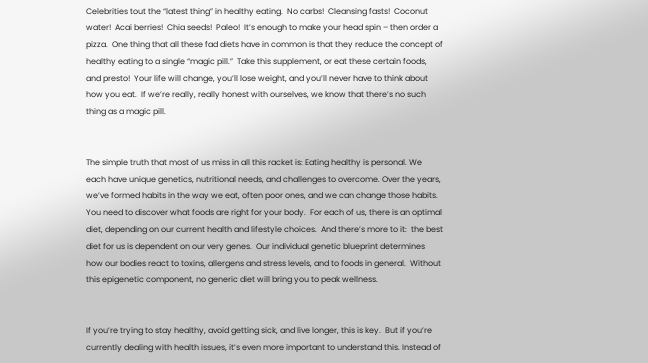Celebrities tout the “latest thing” in healthy eating.  No carbs!  Cleansing fasts!  Coconut water!  Acai berries!  Chia seeds!  Paleo!  It’s enough to make your head spin – then order a pizza.  One thing that all these fad diets have in common is that they reduce the concept of healthy eating to a single “magic pill.”  Take this supplement, or eat these certain foods, and presto!  Your life will change, you’ll lose weight, and you’ll never have to think about how you eat.  If we’re really, really honest with ourselves, we know that there’s no such thing as a magic pill.


The simple truth that most of us miss in all this racket is: Eating healthy is personal. We each have unique genetics, nutritional needs, and challenges to overcome. Over the years, we’ve formed habits in the way we eat, often poor ones, and we can change those habits. You need to discover what foods are right for your body.  For each of us, there is an optimal diet, depending on our current health and lifestyle choices.  And there’s more to it:  the best diet for us is dependent on our very genes.  Our individual genetic blueprint determines how our bodies react to toxins, allergens and stress levels, and to foods in general.  Without this epigenetic component, no generic diet will bring you to peak wellness.


If you’re trying to stay healthy, avoid getting sick, and live longer, this is key.  But if you’re currently dealing with health issues, it’s even more important to understand this. Instead of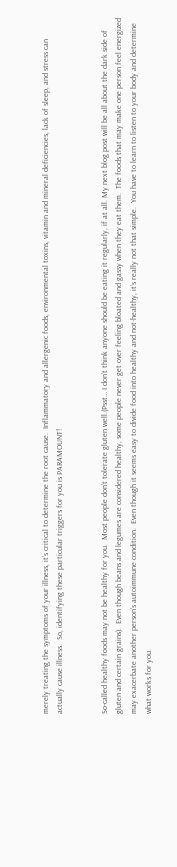merely treating the symptoms of your illness, it’s critical to determine the root cause.  Inflammatory and allergenic foods, environmental toxins, vitamin and mineral deficiencies, lack of sleep, and stress can actually cause illness.  So, identifying these particular triggers for you is PARAMOUNT!


So-called healthy foods may not be healthy for you.  Most people don’t tolerate gluten well.(Psst… I don’t think anyone should be eating it regularly, if at all. My next blog post will be all about the dark side of gluten and certain grains).  Even though beans and legumes are considered healthy, some people never get over feeling bloated and gassy when they eat them.  The foods that may make one person feel energized may exacerbate another person’s autoimmune condition.  Even though it seems easy to divide food into healthy and not-healthy, it’s really not that simple.  You have to learn to listen to your body and determine what works for you.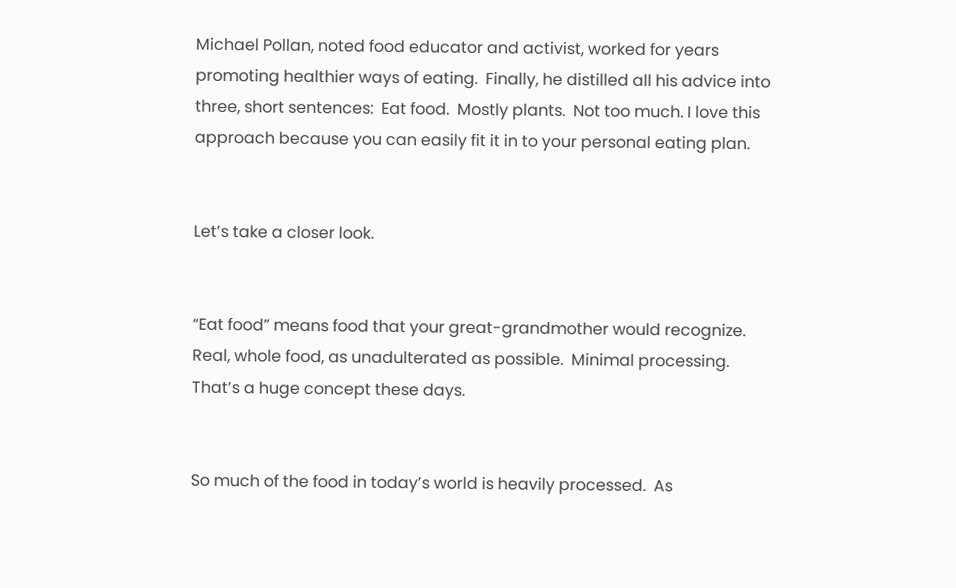Michael Pollan, noted food educator and activist, worked for years promoting healthier ways of eating.  Finally, he distilled all his advice into three, short sentences:  Eat food.  Mostly plants.  Not too much. I love this approach because you can easily fit it in to your personal eating plan.


Let’s take a closer look.


“Eat food” means food that your great-grandmother would recognize.  Real, whole food, as unadulterated as possible.  Minimal processing.  That’s a huge concept these days.


So much of the food in today’s world is heavily processed.  As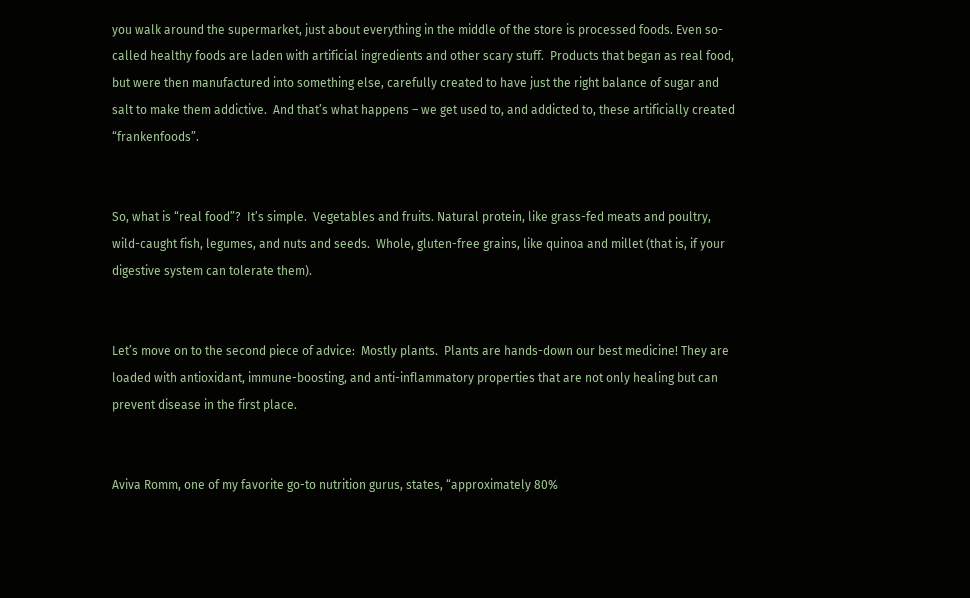you walk around the supermarket, just about everything in the middle of the store is processed foods. Even so-called healthy foods are laden with artificial ingredients and other scary stuff.  Products that began as real food, but were then manufactured into something else, carefully created to have just the right balance of sugar and salt to make them addictive.  And that’s what happens – we get used to, and addicted to, these artificially created “frankenfoods”.


So, what is “real food”?  It’s simple.  Vegetables and fruits. Natural protein, like grass-fed meats and poultry, wild-caught fish, legumes, and nuts and seeds.  Whole, gluten-free grains, like quinoa and millet (that is, if your digestive system can tolerate them).


Let’s move on to the second piece of advice:  Mostly plants.  Plants are hands-down our best medicine! They are loaded with antioxidant, immune-boosting, and anti-inflammatory properties that are not only healing but can prevent disease in the first place.


Aviva Romm, one of my favorite go-to nutrition gurus, states, “approximately 80%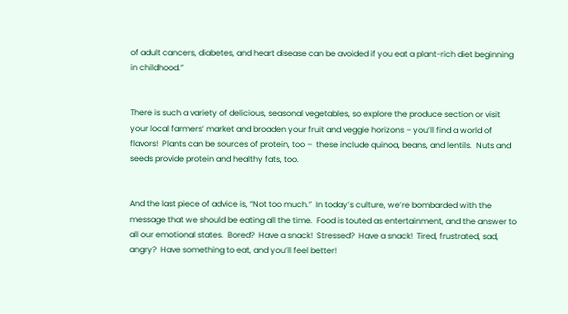of adult cancers, diabetes, and heart disease can be avoided if you eat a plant-rich diet beginning in childhood.”


There is such a variety of delicious, seasonal vegetables, so explore the produce section or visit your local farmers’ market and broaden your fruit and veggie horizons – you’ll find a world of flavors!  Plants can be sources of protein, too –  these include quinoa, beans, and lentils.  Nuts and seeds provide protein and healthy fats, too.


And the last piece of advice is, “Not too much.”  In today’s culture, we’re bombarded with the message that we should be eating all the time.  Food is touted as entertainment, and the answer to all our emotional states.  Bored?  Have a snack!  Stressed?  Have a snack!  Tired, frustrated, sad, angry?  Have something to eat, and you’ll feel better!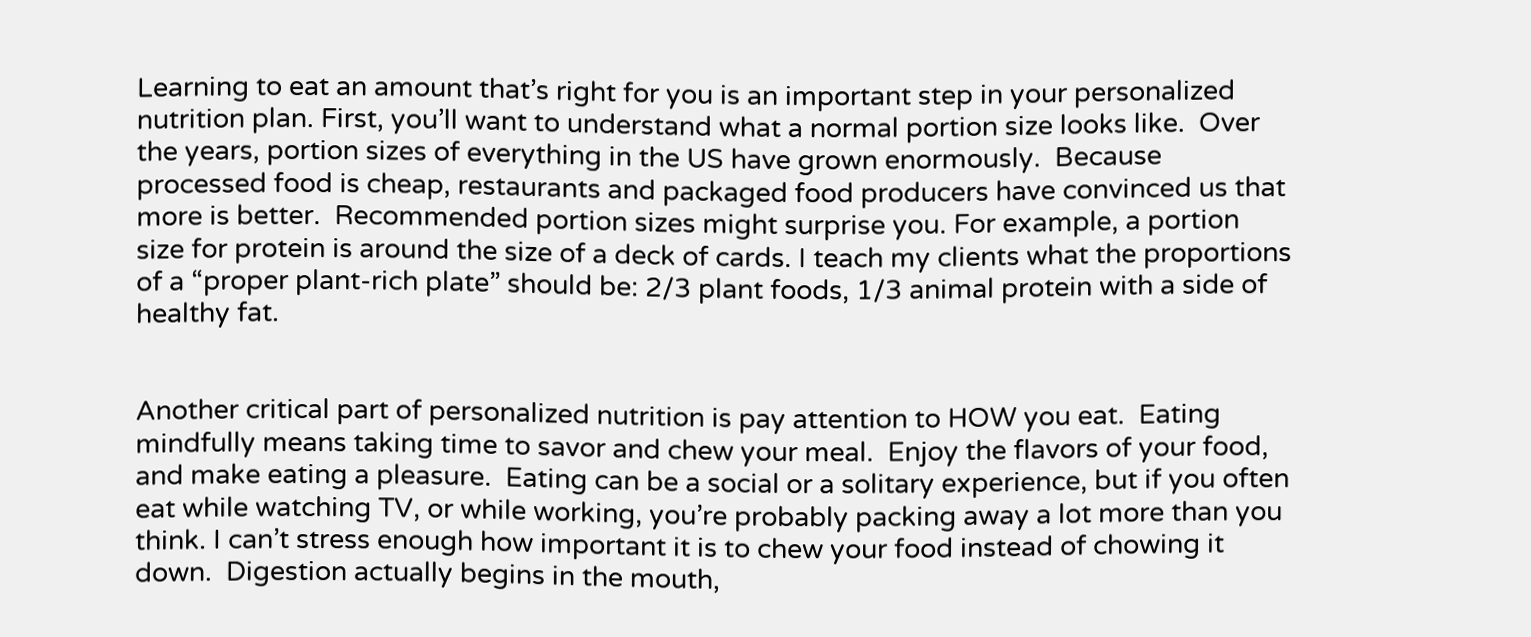Learning to eat an amount that’s right for you is an important step in your personalized nutrition plan. First, you’ll want to understand what a normal portion size looks like.  Over the years, portion sizes of everything in the US have grown enormously.  Because processed food is cheap, restaurants and packaged food producers have convinced us that more is better.  Recommended portion sizes might surprise you. For example, a portion size for protein is around the size of a deck of cards. I teach my clients what the proportions of a “proper plant-rich plate” should be: 2/3 plant foods, 1/3 animal protein with a side of healthy fat.


Another critical part of personalized nutrition is pay attention to HOW you eat.  Eating mindfully means taking time to savor and chew your meal.  Enjoy the flavors of your food, and make eating a pleasure.  Eating can be a social or a solitary experience, but if you often eat while watching TV, or while working, you’re probably packing away a lot more than you think. I can’t stress enough how important it is to chew your food instead of chowing it down.  Digestion actually begins in the mouth,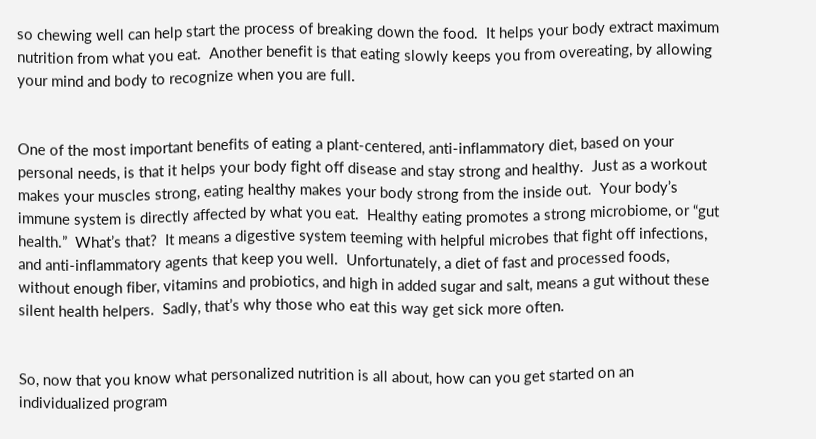so chewing well can help start the process of breaking down the food.  It helps your body extract maximum nutrition from what you eat.  Another benefit is that eating slowly keeps you from overeating, by allowing your mind and body to recognize when you are full.


One of the most important benefits of eating a plant-centered, anti-inflammatory diet, based on your personal needs, is that it helps your body fight off disease and stay strong and healthy.  Just as a workout makes your muscles strong, eating healthy makes your body strong from the inside out.  Your body’s immune system is directly affected by what you eat.  Healthy eating promotes a strong microbiome, or “gut health.”  What’s that?  It means a digestive system teeming with helpful microbes that fight off infections, and anti-inflammatory agents that keep you well.  Unfortunately, a diet of fast and processed foods, without enough fiber, vitamins and probiotics, and high in added sugar and salt, means a gut without these silent health helpers.  Sadly, that’s why those who eat this way get sick more often.


So, now that you know what personalized nutrition is all about, how can you get started on an individualized program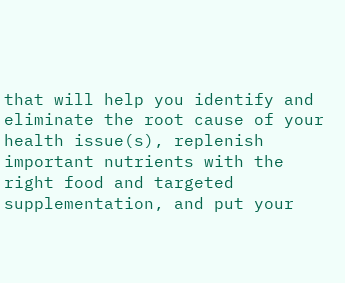that will help you identify and eliminate the root cause of your health issue(s), replenish important nutrients with the right food and targeted supplementation, and put your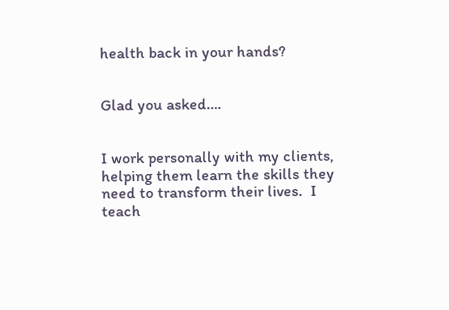health back in your hands?


Glad you asked….


I work personally with my clients, helping them learn the skills they need to transform their lives.  I teach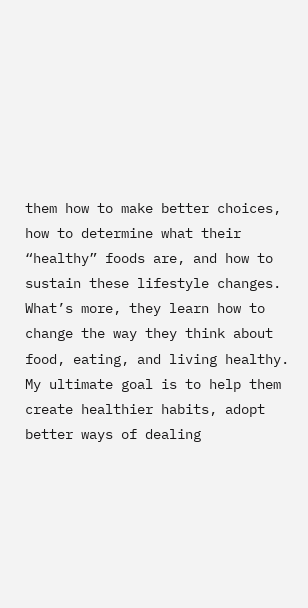them how to make better choices, how to determine what their “healthy” foods are, and how to sustain these lifestyle changes. What’s more, they learn how to change the way they think about food, eating, and living healthy.  My ultimate goal is to help them create healthier habits, adopt better ways of dealing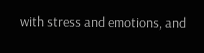with stress and emotions, and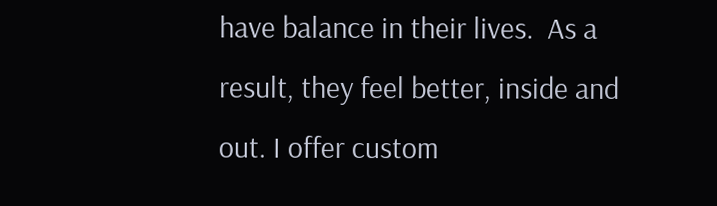have balance in their lives.  As a result, they feel better, inside and out. I offer custom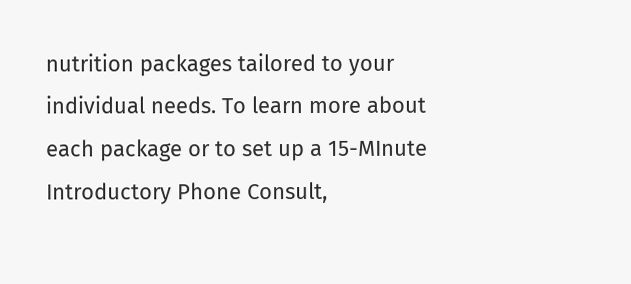nutrition packages tailored to your individual needs. To learn more about each package or to set up a 15-MInute Introductory Phone Consult,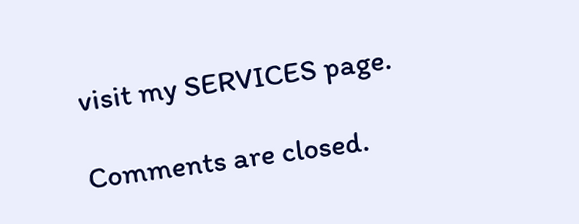visit my SERVICES page.

Comments are closed.